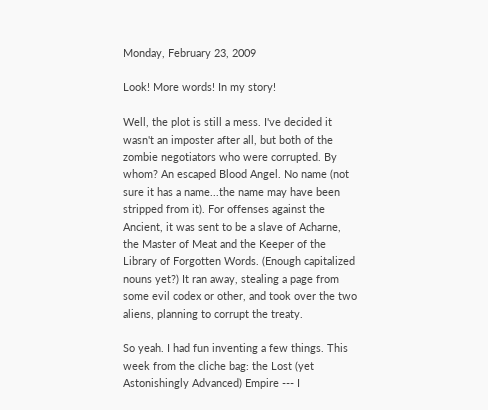Monday, February 23, 2009

Look! More words! In my story!

Well, the plot is still a mess. I've decided it wasn't an imposter after all, but both of the zombie negotiators who were corrupted. By whom? An escaped Blood Angel. No name (not sure it has a name...the name may have been stripped from it). For offenses against the Ancient, it was sent to be a slave of Acharne, the Master of Meat and the Keeper of the Library of Forgotten Words. (Enough capitalized nouns yet?) It ran away, stealing a page from some evil codex or other, and took over the two aliens, planning to corrupt the treaty.

So yeah. I had fun inventing a few things. This week from the cliche bag: the Lost (yet Astonishingly Advanced) Empire --- I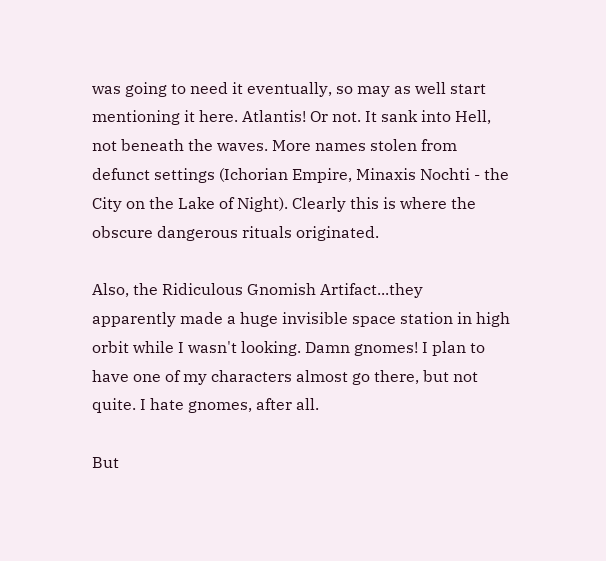was going to need it eventually, so may as well start mentioning it here. Atlantis! Or not. It sank into Hell, not beneath the waves. More names stolen from defunct settings (Ichorian Empire, Minaxis Nochti - the City on the Lake of Night). Clearly this is where the obscure dangerous rituals originated.

Also, the Ridiculous Gnomish Artifact...they apparently made a huge invisible space station in high orbit while I wasn't looking. Damn gnomes! I plan to have one of my characters almost go there, but not quite. I hate gnomes, after all.

But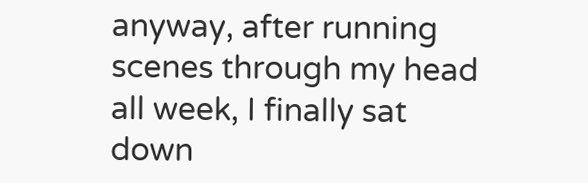anyway, after running scenes through my head all week, I finally sat down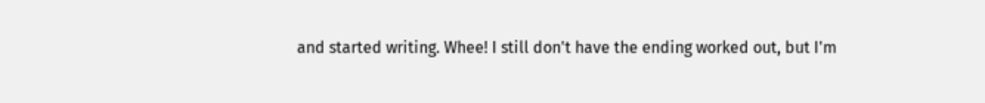and started writing. Whee! I still don't have the ending worked out, but I'm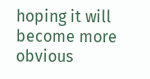hoping it will become more obvious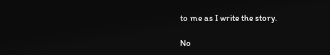to me as I write the story.

No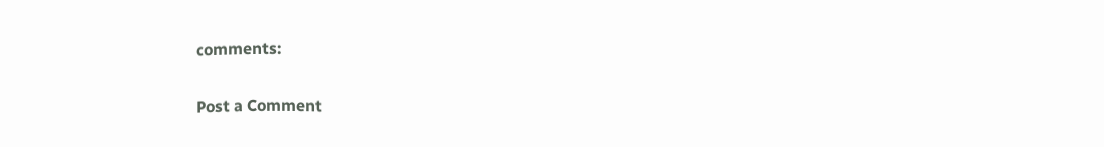comments:

Post a Comment